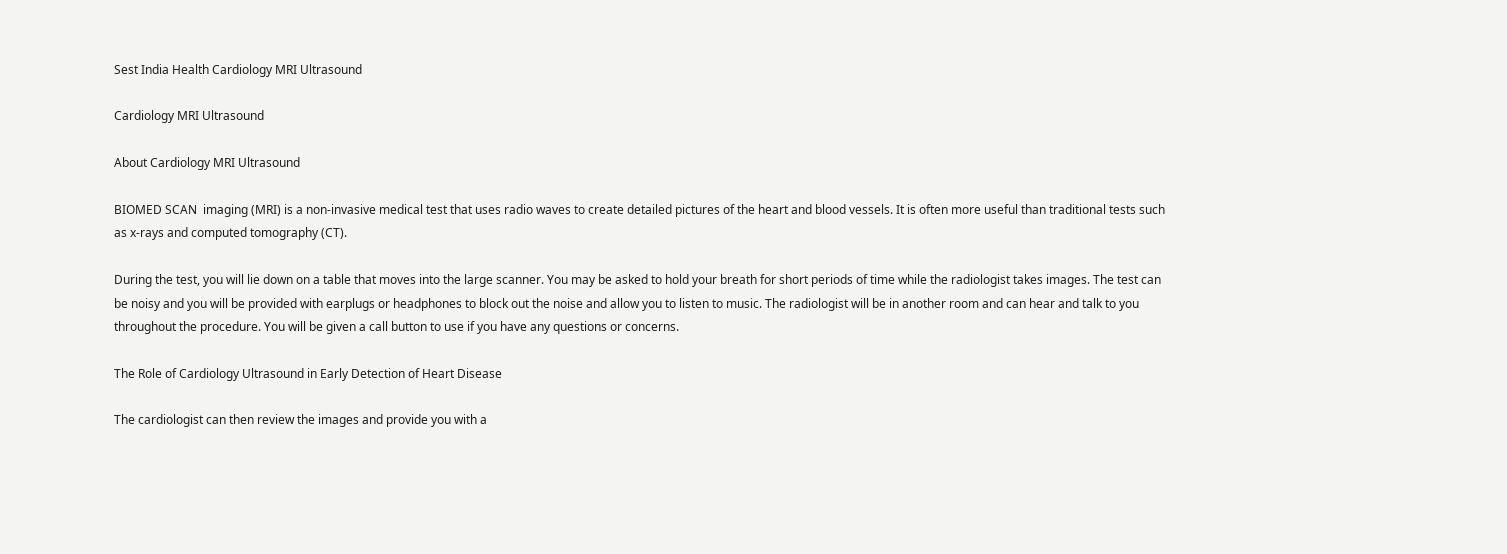Sest India Health Cardiology MRI Ultrasound

Cardiology MRI Ultrasound

About Cardiology MRI Ultrasound

BIOMED SCAN  imaging (MRI) is a non-invasive medical test that uses radio waves to create detailed pictures of the heart and blood vessels. It is often more useful than traditional tests such as x-rays and computed tomography (CT).

During the test, you will lie down on a table that moves into the large scanner. You may be asked to hold your breath for short periods of time while the radiologist takes images. The test can be noisy and you will be provided with earplugs or headphones to block out the noise and allow you to listen to music. The radiologist will be in another room and can hear and talk to you throughout the procedure. You will be given a call button to use if you have any questions or concerns.

The Role of Cardiology Ultrasound in Early Detection of Heart Disease

The cardiologist can then review the images and provide you with a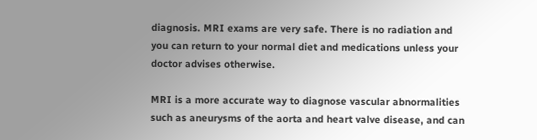diagnosis. MRI exams are very safe. There is no radiation and you can return to your normal diet and medications unless your doctor advises otherwise.

MRI is a more accurate way to diagnose vascular abnormalities such as aneurysms of the aorta and heart valve disease, and can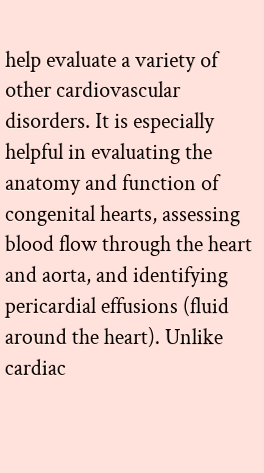help evaluate a variety of other cardiovascular disorders. It is especially helpful in evaluating the anatomy and function of congenital hearts, assessing blood flow through the heart and aorta, and identifying pericardial effusions (fluid around the heart). Unlike cardiac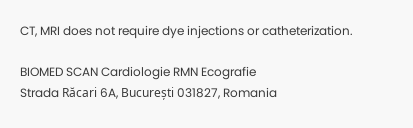CT, MRI does not require dye injections or catheterization.

BIOMED SCAN Cardiologie RMN Ecografie
Strada Răcari 6A, București 031827, Romania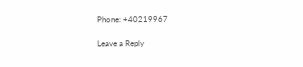Phone: +40219967

Leave a Reply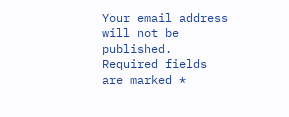Your email address will not be published. Required fields are marked *